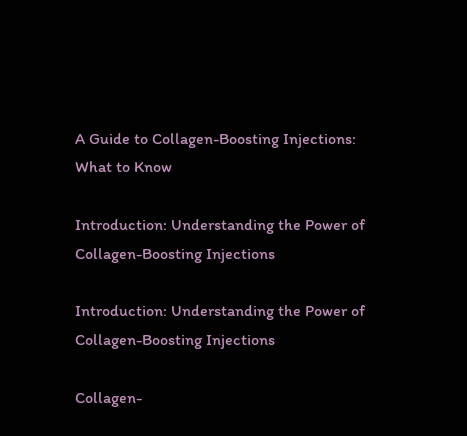A Guide to Collagen-Boosting Injections: What to Know

Introduction: Understanding the Power of Collagen-Boosting Injections

Introduction: Understanding the Power of Collagen-Boosting Injections

Collagen-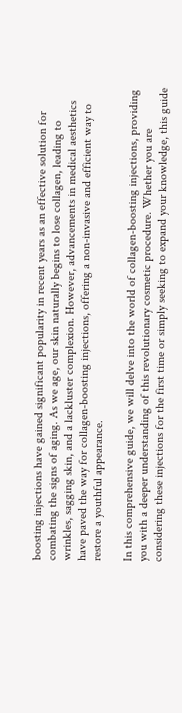boosting injections have gained significant popularity in recent years as an effective solution for combating the signs of aging. As we age, our skin naturally begins to lose collagen, leading to wrinkles, sagging skin, and a lackluster complexion. However, advancements in medical aesthetics have paved the way for collagen-boosting injections, offering a non-invasive and efficient way to restore a youthful appearance.

In this comprehensive guide, we will delve into the world of collagen-boosting injections, providing you with a deeper understanding of this revolutionary cosmetic procedure. Whether you are considering these injections for the first time or simply seeking to expand your knowledge, this guide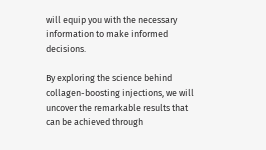will equip you with the necessary information to make informed decisions.

By exploring the science behind collagen-boosting injections, we will uncover the remarkable results that can be achieved through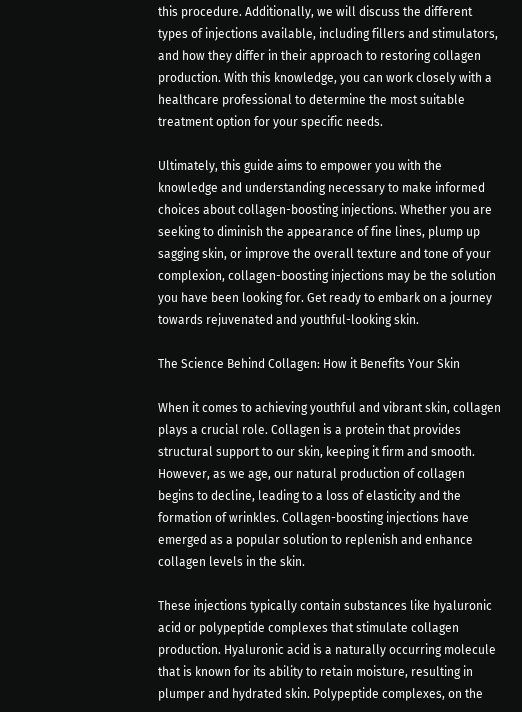this procedure. Additionally, we will discuss the different types of injections available, including fillers and stimulators, and how they differ in their approach to restoring collagen production. With this knowledge, you can work closely with a healthcare professional to determine the most suitable treatment option for your specific needs.

Ultimately, this guide aims to empower you with the knowledge and understanding necessary to make informed choices about collagen-boosting injections. Whether you are seeking to diminish the appearance of fine lines, plump up sagging skin, or improve the overall texture and tone of your complexion, collagen-boosting injections may be the solution you have been looking for. Get ready to embark on a journey towards rejuvenated and youthful-looking skin.

The Science Behind Collagen: How it Benefits Your Skin

When it comes to achieving youthful and vibrant skin, collagen plays a crucial role. Collagen is a protein that provides structural support to our skin, keeping it firm and smooth. However, as we age, our natural production of collagen begins to decline, leading to a loss of elasticity and the formation of wrinkles. Collagen-boosting injections have emerged as a popular solution to replenish and enhance collagen levels in the skin.

These injections typically contain substances like hyaluronic acid or polypeptide complexes that stimulate collagen production. Hyaluronic acid is a naturally occurring molecule that is known for its ability to retain moisture, resulting in plumper and hydrated skin. Polypeptide complexes, on the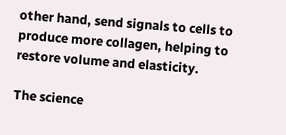other hand, send signals to cells to produce more collagen, helping to restore volume and elasticity.

The science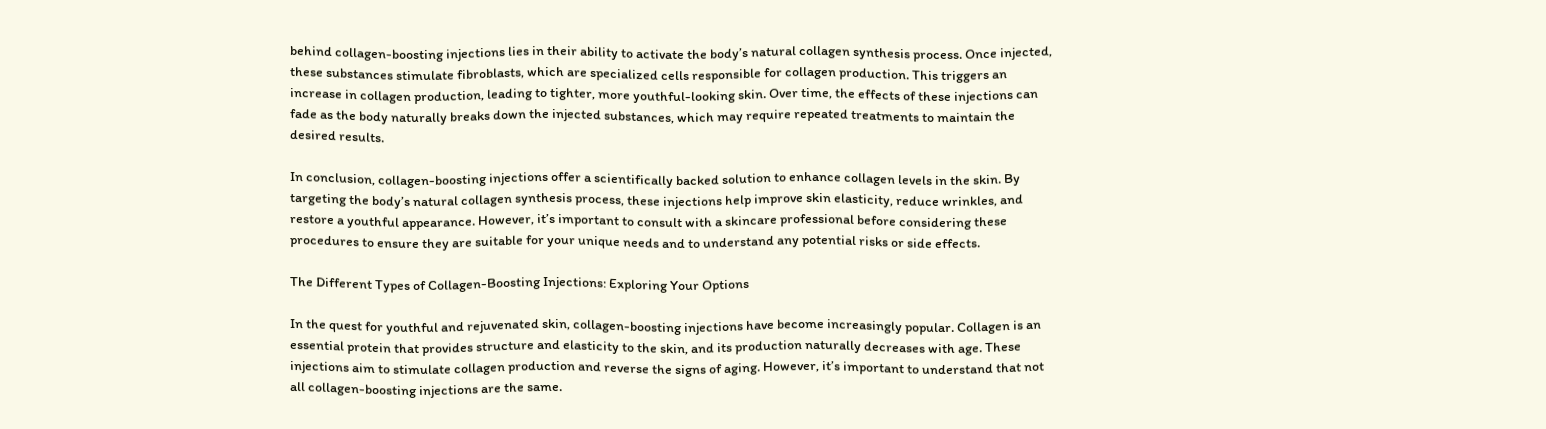behind collagen-boosting injections lies in their ability to activate the body’s natural collagen synthesis process. Once injected, these substances stimulate fibroblasts, which are specialized cells responsible for collagen production. This triggers an increase in collagen production, leading to tighter, more youthful-looking skin. Over time, the effects of these injections can fade as the body naturally breaks down the injected substances, which may require repeated treatments to maintain the desired results.

In conclusion, collagen-boosting injections offer a scientifically backed solution to enhance collagen levels in the skin. By targeting the body’s natural collagen synthesis process, these injections help improve skin elasticity, reduce wrinkles, and restore a youthful appearance. However, it’s important to consult with a skincare professional before considering these procedures to ensure they are suitable for your unique needs and to understand any potential risks or side effects.

The Different Types of Collagen-Boosting Injections: Exploring Your Options

In the quest for youthful and rejuvenated skin, collagen-boosting injections have become increasingly popular. Collagen is an essential protein that provides structure and elasticity to the skin, and its production naturally decreases with age. These injections aim to stimulate collagen production and reverse the signs of aging. However, it’s important to understand that not all collagen-boosting injections are the same.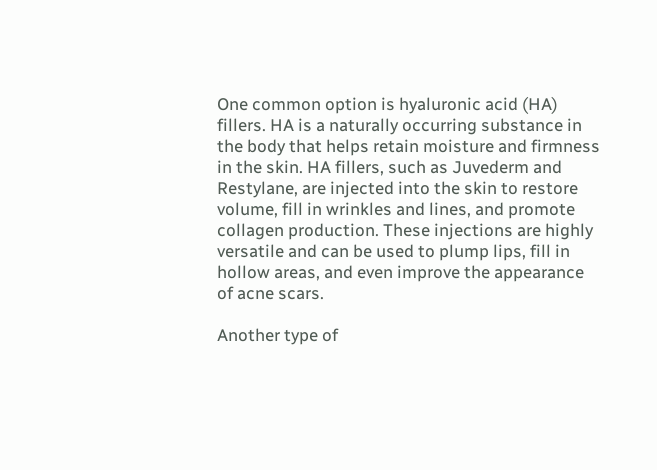One common option is hyaluronic acid (HA) fillers. HA is a naturally occurring substance in the body that helps retain moisture and firmness in the skin. HA fillers, such as Juvederm and Restylane, are injected into the skin to restore volume, fill in wrinkles and lines, and promote collagen production. These injections are highly versatile and can be used to plump lips, fill in hollow areas, and even improve the appearance of acne scars.

Another type of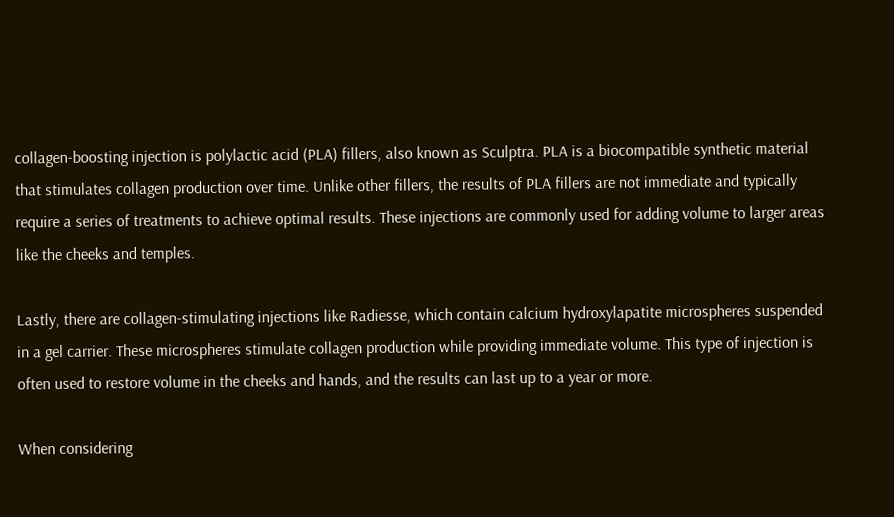collagen-boosting injection is polylactic acid (PLA) fillers, also known as Sculptra. PLA is a biocompatible synthetic material that stimulates collagen production over time. Unlike other fillers, the results of PLA fillers are not immediate and typically require a series of treatments to achieve optimal results. These injections are commonly used for adding volume to larger areas like the cheeks and temples.

Lastly, there are collagen-stimulating injections like Radiesse, which contain calcium hydroxylapatite microspheres suspended in a gel carrier. These microspheres stimulate collagen production while providing immediate volume. This type of injection is often used to restore volume in the cheeks and hands, and the results can last up to a year or more.

When considering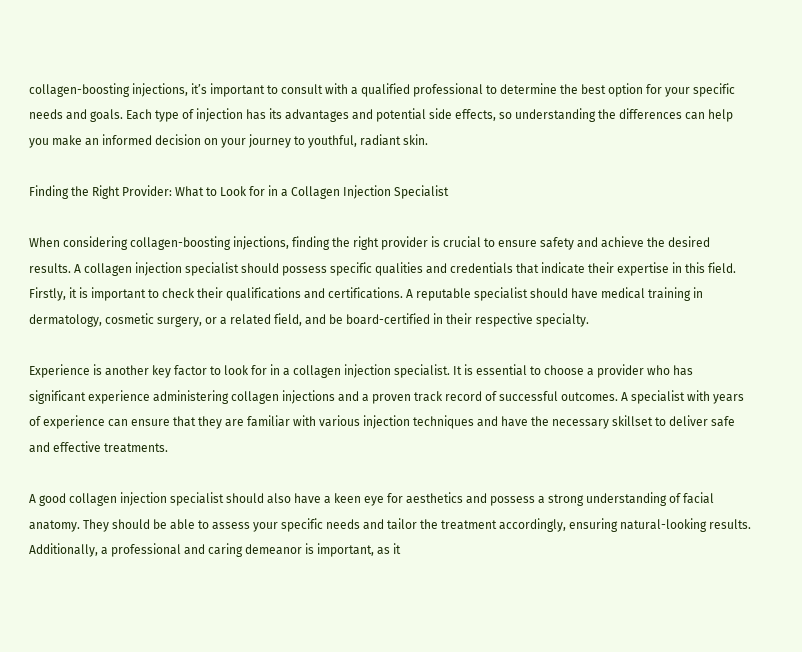collagen-boosting injections, it’s important to consult with a qualified professional to determine the best option for your specific needs and goals. Each type of injection has its advantages and potential side effects, so understanding the differences can help you make an informed decision on your journey to youthful, radiant skin.

Finding the Right Provider: What to Look for in a Collagen Injection Specialist

When considering collagen-boosting injections, finding the right provider is crucial to ensure safety and achieve the desired results. A collagen injection specialist should possess specific qualities and credentials that indicate their expertise in this field. Firstly, it is important to check their qualifications and certifications. A reputable specialist should have medical training in dermatology, cosmetic surgery, or a related field, and be board-certified in their respective specialty.

Experience is another key factor to look for in a collagen injection specialist. It is essential to choose a provider who has significant experience administering collagen injections and a proven track record of successful outcomes. A specialist with years of experience can ensure that they are familiar with various injection techniques and have the necessary skillset to deliver safe and effective treatments.

A good collagen injection specialist should also have a keen eye for aesthetics and possess a strong understanding of facial anatomy. They should be able to assess your specific needs and tailor the treatment accordingly, ensuring natural-looking results. Additionally, a professional and caring demeanor is important, as it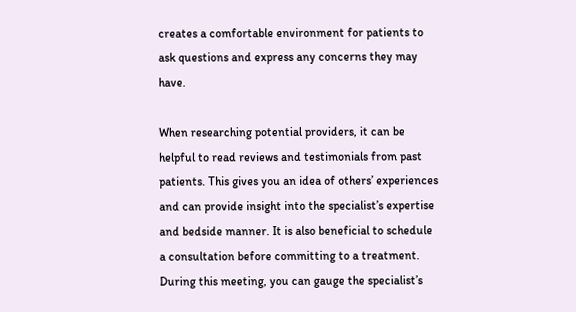creates a comfortable environment for patients to ask questions and express any concerns they may have.

When researching potential providers, it can be helpful to read reviews and testimonials from past patients. This gives you an idea of others’ experiences and can provide insight into the specialist’s expertise and bedside manner. It is also beneficial to schedule a consultation before committing to a treatment. During this meeting, you can gauge the specialist’s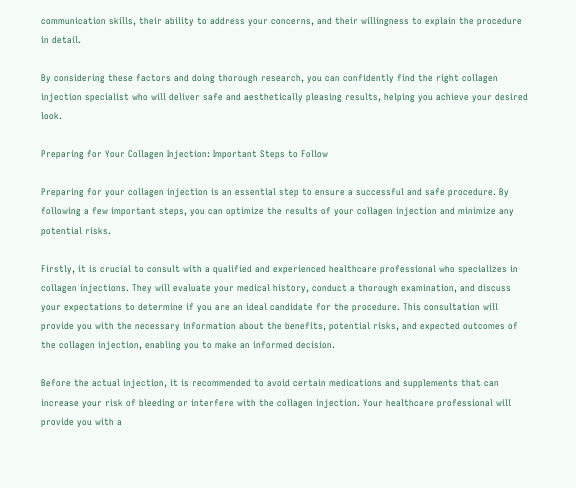communication skills, their ability to address your concerns, and their willingness to explain the procedure in detail.

By considering these factors and doing thorough research, you can confidently find the right collagen injection specialist who will deliver safe and aesthetically pleasing results, helping you achieve your desired look.

Preparing for Your Collagen Injection: Important Steps to Follow

Preparing for your collagen injection is an essential step to ensure a successful and safe procedure. By following a few important steps, you can optimize the results of your collagen injection and minimize any potential risks.

Firstly, it is crucial to consult with a qualified and experienced healthcare professional who specializes in collagen injections. They will evaluate your medical history, conduct a thorough examination, and discuss your expectations to determine if you are an ideal candidate for the procedure. This consultation will provide you with the necessary information about the benefits, potential risks, and expected outcomes of the collagen injection, enabling you to make an informed decision.

Before the actual injection, it is recommended to avoid certain medications and supplements that can increase your risk of bleeding or interfere with the collagen injection. Your healthcare professional will provide you with a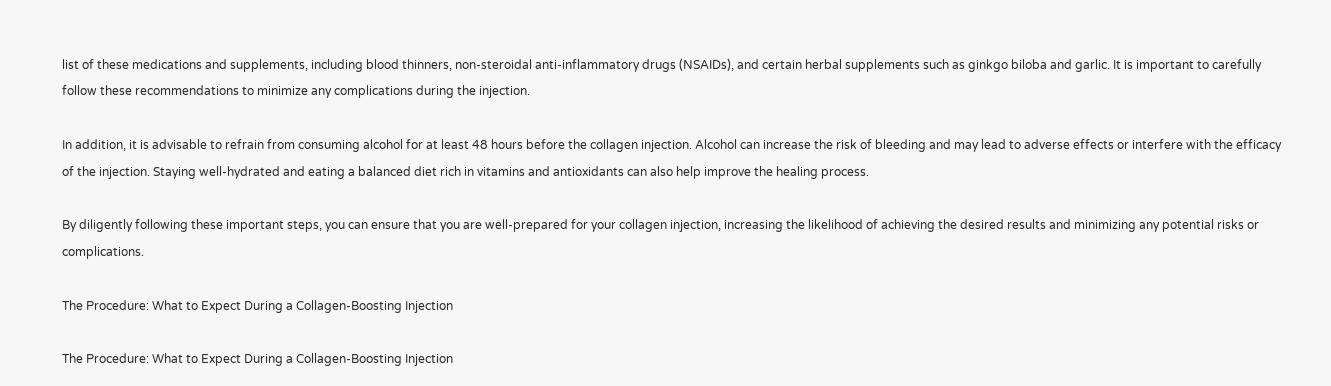list of these medications and supplements, including blood thinners, non-steroidal anti-inflammatory drugs (NSAIDs), and certain herbal supplements such as ginkgo biloba and garlic. It is important to carefully follow these recommendations to minimize any complications during the injection.

In addition, it is advisable to refrain from consuming alcohol for at least 48 hours before the collagen injection. Alcohol can increase the risk of bleeding and may lead to adverse effects or interfere with the efficacy of the injection. Staying well-hydrated and eating a balanced diet rich in vitamins and antioxidants can also help improve the healing process.

By diligently following these important steps, you can ensure that you are well-prepared for your collagen injection, increasing the likelihood of achieving the desired results and minimizing any potential risks or complications.

The Procedure: What to Expect During a Collagen-Boosting Injection

The Procedure: What to Expect During a Collagen-Boosting Injection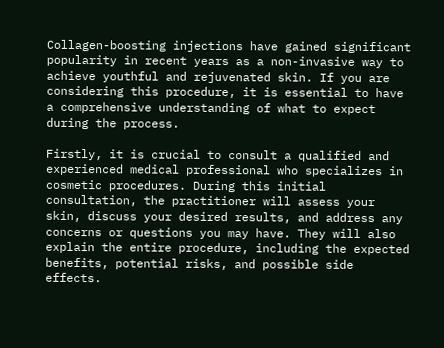Collagen-boosting injections have gained significant popularity in recent years as a non-invasive way to achieve youthful and rejuvenated skin. If you are considering this procedure, it is essential to have a comprehensive understanding of what to expect during the process.

Firstly, it is crucial to consult a qualified and experienced medical professional who specializes in cosmetic procedures. During this initial consultation, the practitioner will assess your skin, discuss your desired results, and address any concerns or questions you may have. They will also explain the entire procedure, including the expected benefits, potential risks, and possible side effects.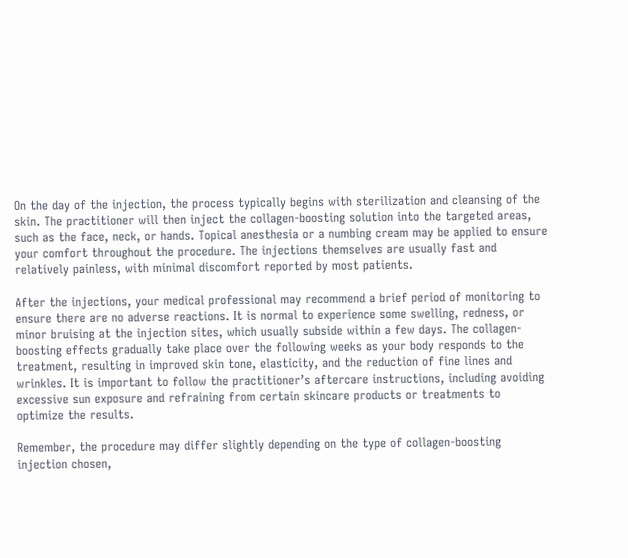On the day of the injection, the process typically begins with sterilization and cleansing of the skin. The practitioner will then inject the collagen-boosting solution into the targeted areas, such as the face, neck, or hands. Topical anesthesia or a numbing cream may be applied to ensure your comfort throughout the procedure. The injections themselves are usually fast and relatively painless, with minimal discomfort reported by most patients.

After the injections, your medical professional may recommend a brief period of monitoring to ensure there are no adverse reactions. It is normal to experience some swelling, redness, or minor bruising at the injection sites, which usually subside within a few days. The collagen-boosting effects gradually take place over the following weeks as your body responds to the treatment, resulting in improved skin tone, elasticity, and the reduction of fine lines and wrinkles. It is important to follow the practitioner’s aftercare instructions, including avoiding excessive sun exposure and refraining from certain skincare products or treatments to optimize the results.

Remember, the procedure may differ slightly depending on the type of collagen-boosting injection chosen,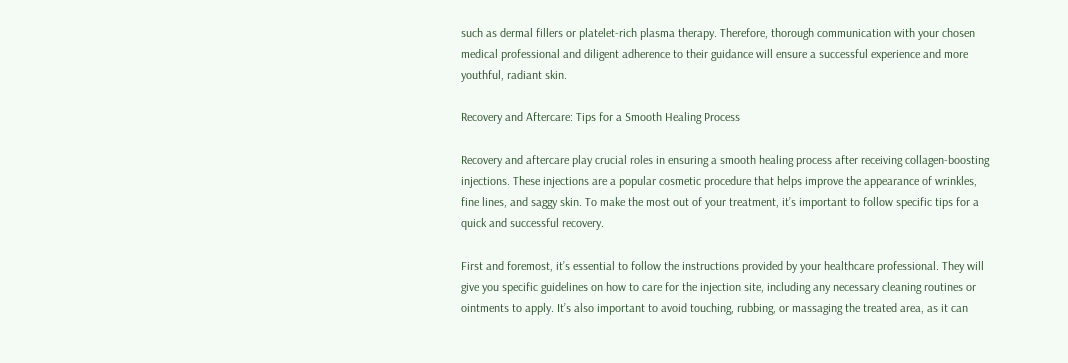such as dermal fillers or platelet-rich plasma therapy. Therefore, thorough communication with your chosen medical professional and diligent adherence to their guidance will ensure a successful experience and more youthful, radiant skin.

Recovery and Aftercare: Tips for a Smooth Healing Process

Recovery and aftercare play crucial roles in ensuring a smooth healing process after receiving collagen-boosting injections. These injections are a popular cosmetic procedure that helps improve the appearance of wrinkles, fine lines, and saggy skin. To make the most out of your treatment, it’s important to follow specific tips for a quick and successful recovery.

First and foremost, it’s essential to follow the instructions provided by your healthcare professional. They will give you specific guidelines on how to care for the injection site, including any necessary cleaning routines or ointments to apply. It’s also important to avoid touching, rubbing, or massaging the treated area, as it can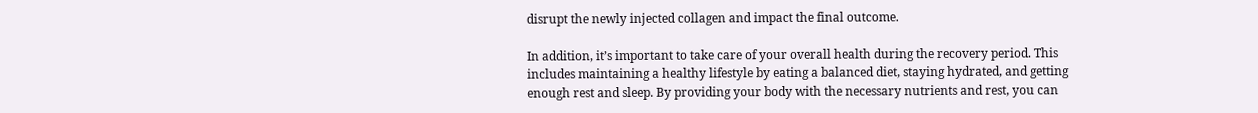disrupt the newly injected collagen and impact the final outcome.

In addition, it’s important to take care of your overall health during the recovery period. This includes maintaining a healthy lifestyle by eating a balanced diet, staying hydrated, and getting enough rest and sleep. By providing your body with the necessary nutrients and rest, you can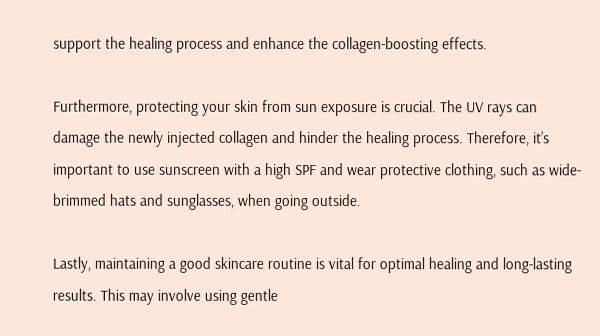support the healing process and enhance the collagen-boosting effects.

Furthermore, protecting your skin from sun exposure is crucial. The UV rays can damage the newly injected collagen and hinder the healing process. Therefore, it’s important to use sunscreen with a high SPF and wear protective clothing, such as wide-brimmed hats and sunglasses, when going outside.

Lastly, maintaining a good skincare routine is vital for optimal healing and long-lasting results. This may involve using gentle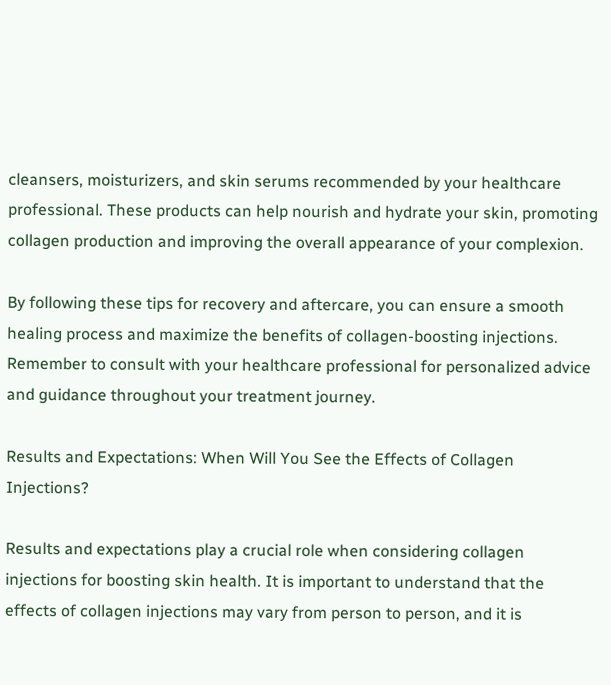cleansers, moisturizers, and skin serums recommended by your healthcare professional. These products can help nourish and hydrate your skin, promoting collagen production and improving the overall appearance of your complexion.

By following these tips for recovery and aftercare, you can ensure a smooth healing process and maximize the benefits of collagen-boosting injections. Remember to consult with your healthcare professional for personalized advice and guidance throughout your treatment journey.

Results and Expectations: When Will You See the Effects of Collagen Injections?

Results and expectations play a crucial role when considering collagen injections for boosting skin health. It is important to understand that the effects of collagen injections may vary from person to person, and it is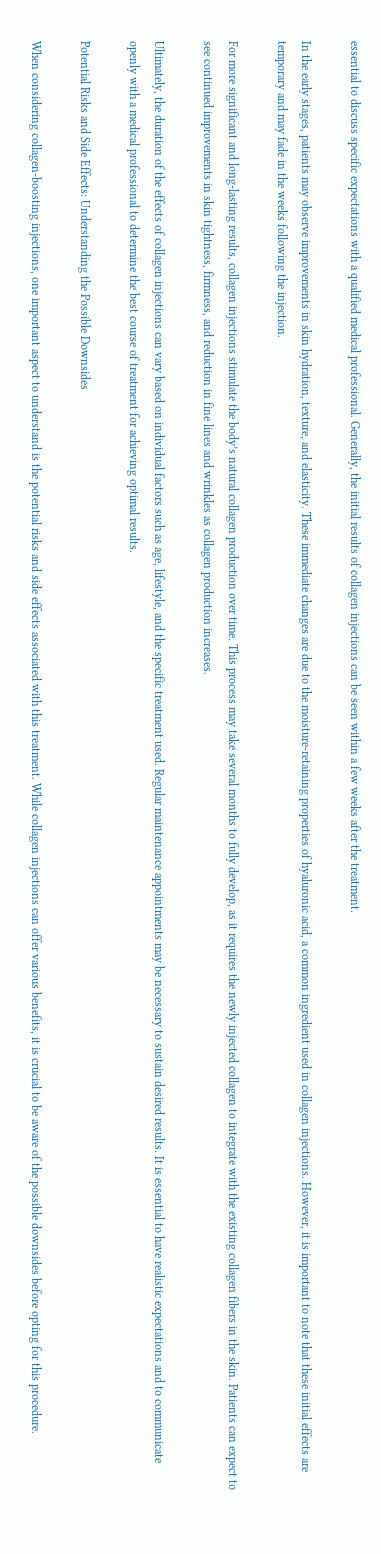essential to discuss specific expectations with a qualified medical professional. Generally, the initial results of collagen injections can be seen within a few weeks after the treatment.

In the early stages, patients may observe improvements in skin hydration, texture, and elasticity. These immediate changes are due to the moisture-retaining properties of hyaluronic acid, a common ingredient used in collagen injections. However, it is important to note that these initial effects are temporary and may fade in the weeks following the injection.

For more significant and long-lasting results, collagen injections stimulate the body’s natural collagen production over time. This process may take several months to fully develop, as it requires the newly injected collagen to integrate with the existing collagen fibers in the skin. Patients can expect to see continued improvements in skin tightness, firmness, and reduction in fine lines and wrinkles as collagen production increases.

Ultimately, the duration of the effects of collagen injections can vary based on individual factors such as age, lifestyle, and the specific treatment used. Regular maintenance appointments may be necessary to sustain desired results. It is essential to have realistic expectations and to communicate openly with a medical professional to determine the best course of treatment for achieving optimal results.

Potential Risks and Side Effects: Understanding the Possible Downsides

When considering collagen-boosting injections, one important aspect to understand is the potential risks and side effects associated with this treatment. While collagen injections can offer various benefits, it is crucial to be aware of the possible downsides before opting for this procedure.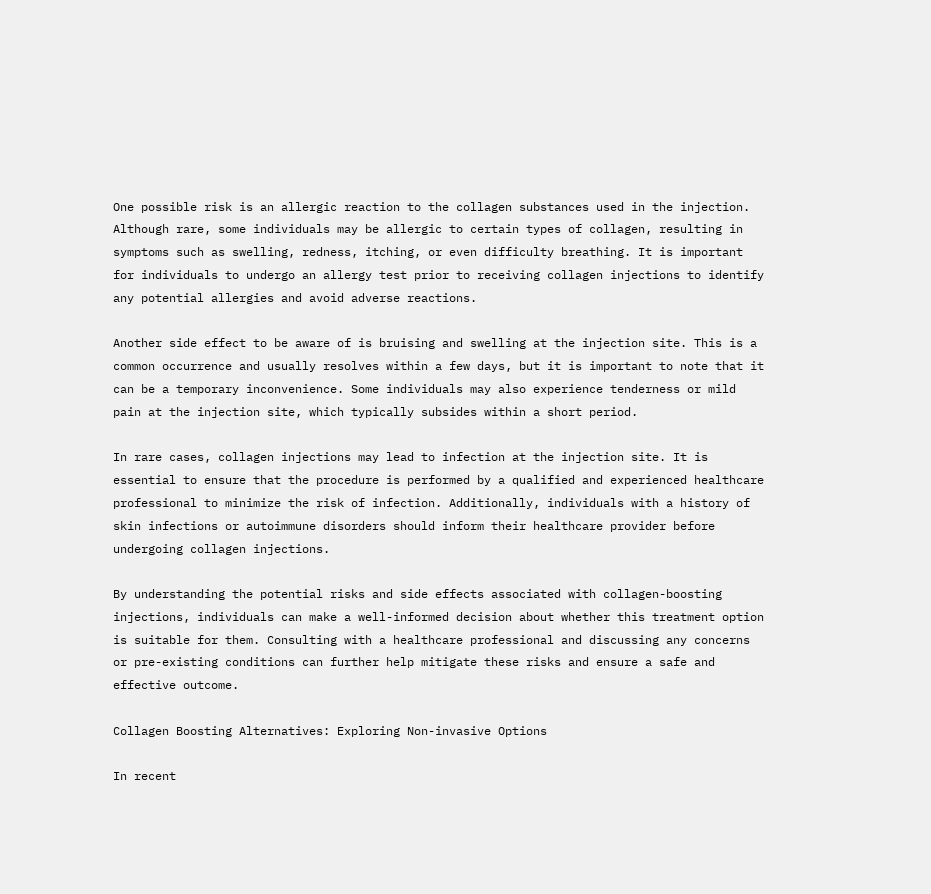One possible risk is an allergic reaction to the collagen substances used in the injection. Although rare, some individuals may be allergic to certain types of collagen, resulting in symptoms such as swelling, redness, itching, or even difficulty breathing. It is important for individuals to undergo an allergy test prior to receiving collagen injections to identify any potential allergies and avoid adverse reactions.

Another side effect to be aware of is bruising and swelling at the injection site. This is a common occurrence and usually resolves within a few days, but it is important to note that it can be a temporary inconvenience. Some individuals may also experience tenderness or mild pain at the injection site, which typically subsides within a short period.

In rare cases, collagen injections may lead to infection at the injection site. It is essential to ensure that the procedure is performed by a qualified and experienced healthcare professional to minimize the risk of infection. Additionally, individuals with a history of skin infections or autoimmune disorders should inform their healthcare provider before undergoing collagen injections.

By understanding the potential risks and side effects associated with collagen-boosting injections, individuals can make a well-informed decision about whether this treatment option is suitable for them. Consulting with a healthcare professional and discussing any concerns or pre-existing conditions can further help mitigate these risks and ensure a safe and effective outcome.

Collagen Boosting Alternatives: Exploring Non-invasive Options

In recent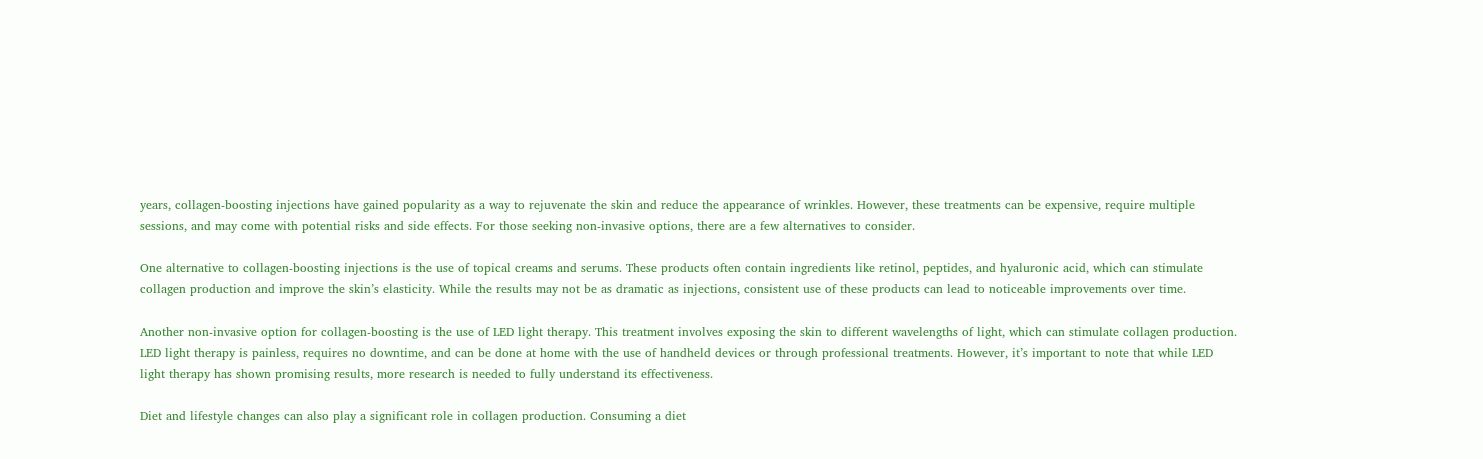years, collagen-boosting injections have gained popularity as a way to rejuvenate the skin and reduce the appearance of wrinkles. However, these treatments can be expensive, require multiple sessions, and may come with potential risks and side effects. For those seeking non-invasive options, there are a few alternatives to consider.

One alternative to collagen-boosting injections is the use of topical creams and serums. These products often contain ingredients like retinol, peptides, and hyaluronic acid, which can stimulate collagen production and improve the skin’s elasticity. While the results may not be as dramatic as injections, consistent use of these products can lead to noticeable improvements over time.

Another non-invasive option for collagen-boosting is the use of LED light therapy. This treatment involves exposing the skin to different wavelengths of light, which can stimulate collagen production. LED light therapy is painless, requires no downtime, and can be done at home with the use of handheld devices or through professional treatments. However, it’s important to note that while LED light therapy has shown promising results, more research is needed to fully understand its effectiveness.

Diet and lifestyle changes can also play a significant role in collagen production. Consuming a diet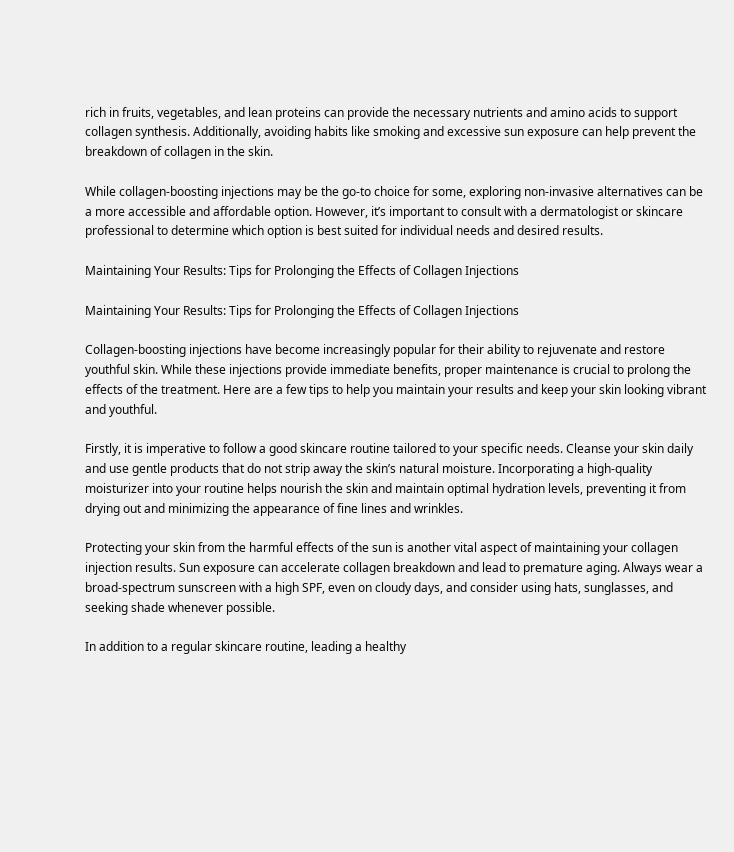rich in fruits, vegetables, and lean proteins can provide the necessary nutrients and amino acids to support collagen synthesis. Additionally, avoiding habits like smoking and excessive sun exposure can help prevent the breakdown of collagen in the skin.

While collagen-boosting injections may be the go-to choice for some, exploring non-invasive alternatives can be a more accessible and affordable option. However, it’s important to consult with a dermatologist or skincare professional to determine which option is best suited for individual needs and desired results.

Maintaining Your Results: Tips for Prolonging the Effects of Collagen Injections

Maintaining Your Results: Tips for Prolonging the Effects of Collagen Injections

Collagen-boosting injections have become increasingly popular for their ability to rejuvenate and restore youthful skin. While these injections provide immediate benefits, proper maintenance is crucial to prolong the effects of the treatment. Here are a few tips to help you maintain your results and keep your skin looking vibrant and youthful.

Firstly, it is imperative to follow a good skincare routine tailored to your specific needs. Cleanse your skin daily and use gentle products that do not strip away the skin’s natural moisture. Incorporating a high-quality moisturizer into your routine helps nourish the skin and maintain optimal hydration levels, preventing it from drying out and minimizing the appearance of fine lines and wrinkles.

Protecting your skin from the harmful effects of the sun is another vital aspect of maintaining your collagen injection results. Sun exposure can accelerate collagen breakdown and lead to premature aging. Always wear a broad-spectrum sunscreen with a high SPF, even on cloudy days, and consider using hats, sunglasses, and seeking shade whenever possible.

In addition to a regular skincare routine, leading a healthy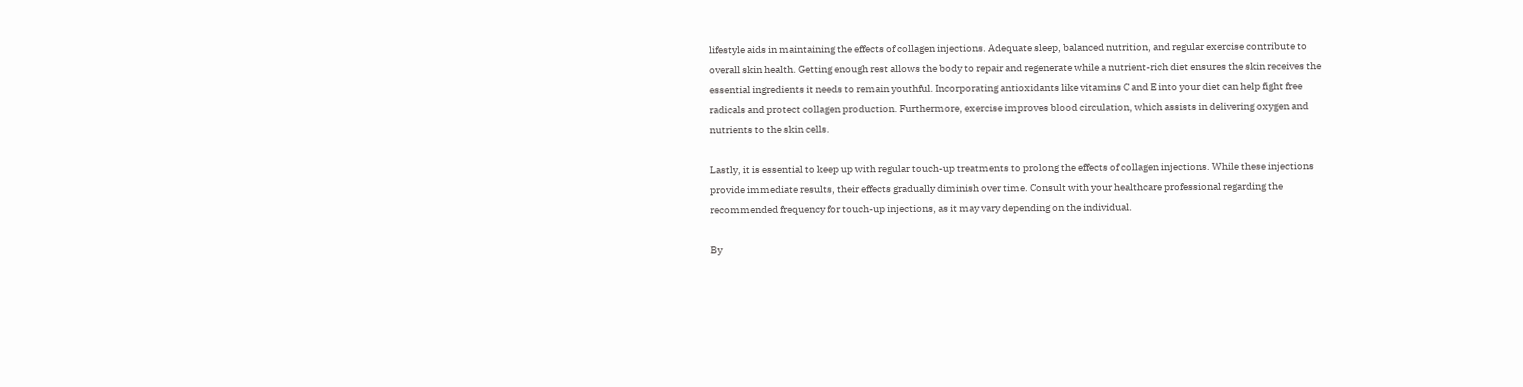lifestyle aids in maintaining the effects of collagen injections. Adequate sleep, balanced nutrition, and regular exercise contribute to overall skin health. Getting enough rest allows the body to repair and regenerate while a nutrient-rich diet ensures the skin receives the essential ingredients it needs to remain youthful. Incorporating antioxidants like vitamins C and E into your diet can help fight free radicals and protect collagen production. Furthermore, exercise improves blood circulation, which assists in delivering oxygen and nutrients to the skin cells.

Lastly, it is essential to keep up with regular touch-up treatments to prolong the effects of collagen injections. While these injections provide immediate results, their effects gradually diminish over time. Consult with your healthcare professional regarding the recommended frequency for touch-up injections, as it may vary depending on the individual.

By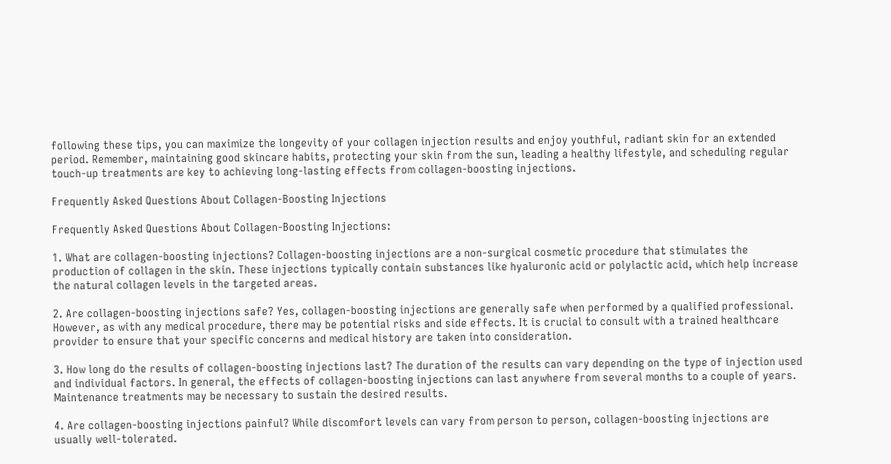following these tips, you can maximize the longevity of your collagen injection results and enjoy youthful, radiant skin for an extended period. Remember, maintaining good skincare habits, protecting your skin from the sun, leading a healthy lifestyle, and scheduling regular touch-up treatments are key to achieving long-lasting effects from collagen-boosting injections.

Frequently Asked Questions About Collagen-Boosting Injections

Frequently Asked Questions About Collagen-Boosting Injections:

1. What are collagen-boosting injections? Collagen-boosting injections are a non-surgical cosmetic procedure that stimulates the production of collagen in the skin. These injections typically contain substances like hyaluronic acid or polylactic acid, which help increase the natural collagen levels in the targeted areas.

2. Are collagen-boosting injections safe? Yes, collagen-boosting injections are generally safe when performed by a qualified professional. However, as with any medical procedure, there may be potential risks and side effects. It is crucial to consult with a trained healthcare provider to ensure that your specific concerns and medical history are taken into consideration.

3. How long do the results of collagen-boosting injections last? The duration of the results can vary depending on the type of injection used and individual factors. In general, the effects of collagen-boosting injections can last anywhere from several months to a couple of years. Maintenance treatments may be necessary to sustain the desired results.

4. Are collagen-boosting injections painful? While discomfort levels can vary from person to person, collagen-boosting injections are usually well-tolerated.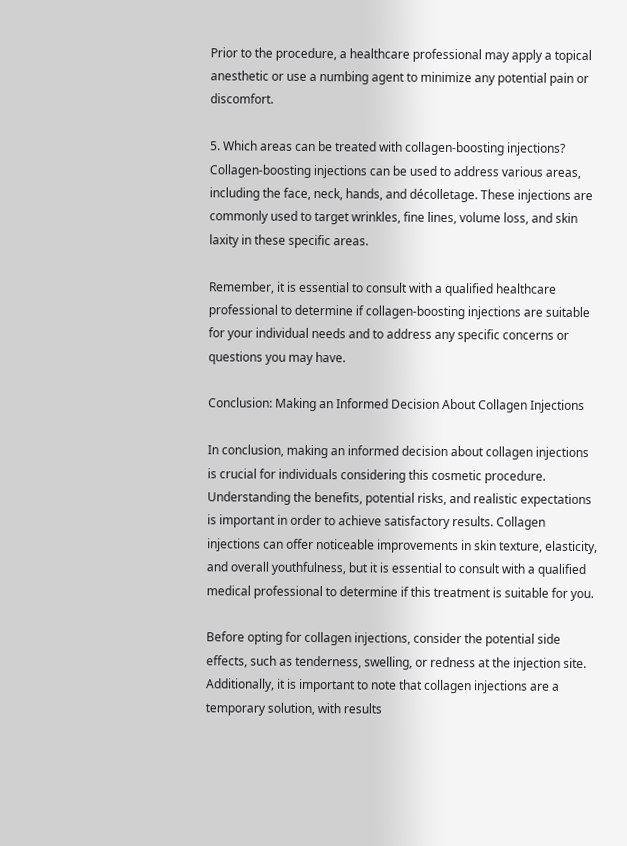Prior to the procedure, a healthcare professional may apply a topical anesthetic or use a numbing agent to minimize any potential pain or discomfort.

5. Which areas can be treated with collagen-boosting injections? Collagen-boosting injections can be used to address various areas, including the face, neck, hands, and décolletage. These injections are commonly used to target wrinkles, fine lines, volume loss, and skin laxity in these specific areas.

Remember, it is essential to consult with a qualified healthcare professional to determine if collagen-boosting injections are suitable for your individual needs and to address any specific concerns or questions you may have.

Conclusion: Making an Informed Decision About Collagen Injections

In conclusion, making an informed decision about collagen injections is crucial for individuals considering this cosmetic procedure. Understanding the benefits, potential risks, and realistic expectations is important in order to achieve satisfactory results. Collagen injections can offer noticeable improvements in skin texture, elasticity, and overall youthfulness, but it is essential to consult with a qualified medical professional to determine if this treatment is suitable for you.

Before opting for collagen injections, consider the potential side effects, such as tenderness, swelling, or redness at the injection site. Additionally, it is important to note that collagen injections are a temporary solution, with results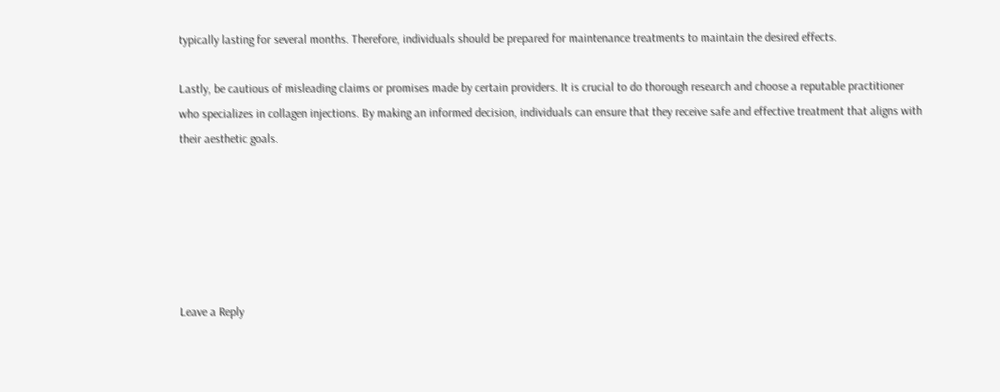typically lasting for several months. Therefore, individuals should be prepared for maintenance treatments to maintain the desired effects.

Lastly, be cautious of misleading claims or promises made by certain providers. It is crucial to do thorough research and choose a reputable practitioner who specializes in collagen injections. By making an informed decision, individuals can ensure that they receive safe and effective treatment that aligns with their aesthetic goals.






Leave a Reply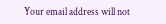Your email address will not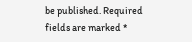be published. Required fields are marked *